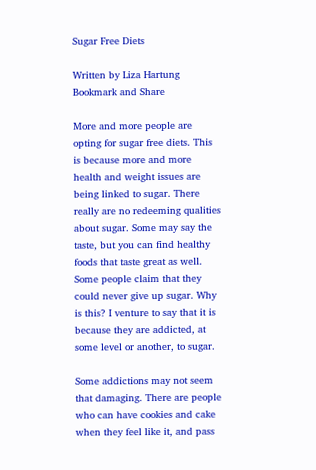Sugar Free Diets

Written by Liza Hartung
Bookmark and Share

More and more people are opting for sugar free diets. This is because more and more health and weight issues are being linked to sugar. There really are no redeeming qualities about sugar. Some may say the taste, but you can find healthy foods that taste great as well. Some people claim that they could never give up sugar. Why is this? I venture to say that it is because they are addicted, at some level or another, to sugar.

Some addictions may not seem that damaging. There are people who can have cookies and cake when they feel like it, and pass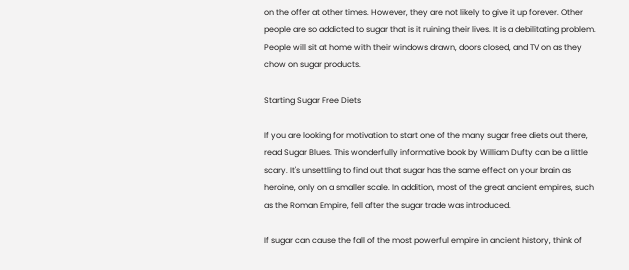on the offer at other times. However, they are not likely to give it up forever. Other people are so addicted to sugar that is it ruining their lives. It is a debilitating problem. People will sit at home with their windows drawn, doors closed, and TV on as they chow on sugar products.

Starting Sugar Free Diets

If you are looking for motivation to start one of the many sugar free diets out there, read Sugar Blues. This wonderfully informative book by William Dufty can be a little scary. It's unsettling to find out that sugar has the same effect on your brain as heroine, only on a smaller scale. In addition, most of the great ancient empires, such as the Roman Empire, fell after the sugar trade was introduced.

If sugar can cause the fall of the most powerful empire in ancient history, think of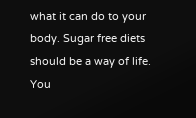what it can do to your body. Sugar free diets should be a way of life. You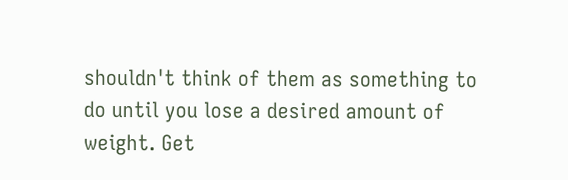shouldn't think of them as something to do until you lose a desired amount of weight. Get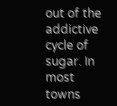out of the addictive cycle of sugar. In most towns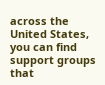across the United States, you can find support groups that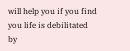will help you if you find you life is debilitated by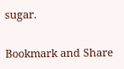sugar.

Bookmark and Share